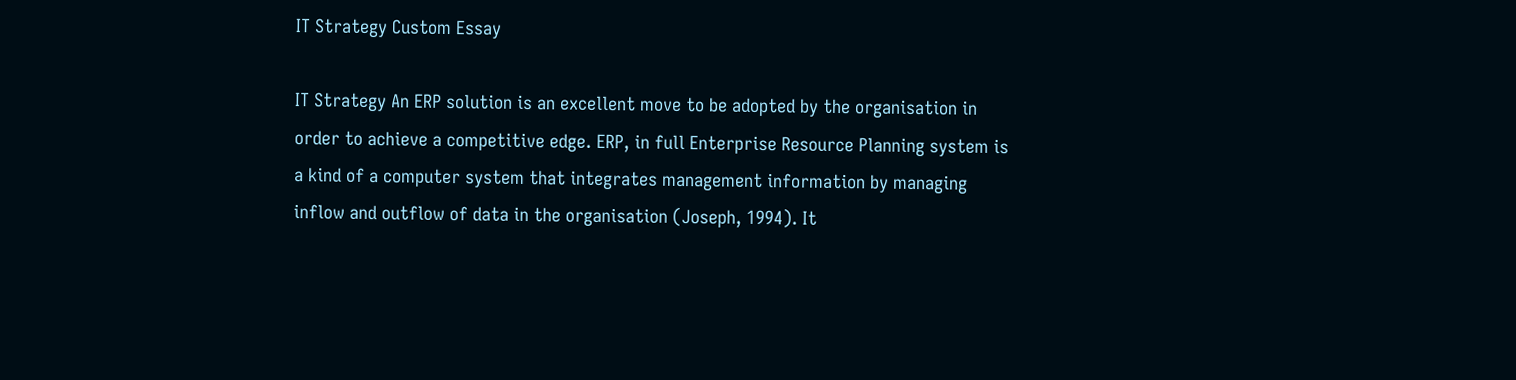IT Strategy Custom Essay

IT Strategy An ERP solution is an excellent move to be adopted by the organisation in order to achieve a competitive edge. ERP, in full Enterprise Resource Planning system is a kind of a computer system that integrates management information by managing inflow and outflow of data in the organisation (Joseph, 1994). It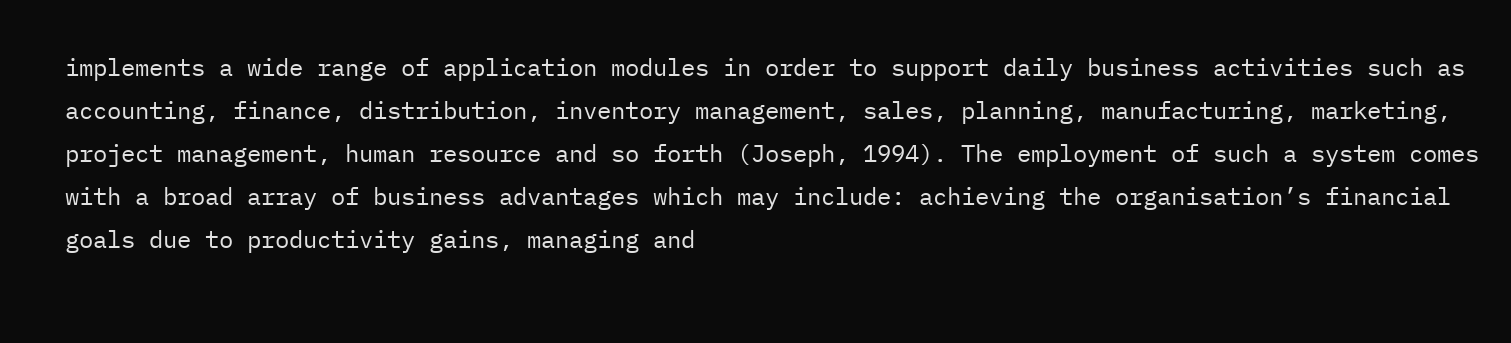implements a wide range of application modules in order to support daily business activities such as accounting, finance, distribution, inventory management, sales, planning, manufacturing, marketing, project management, human resource and so forth (Joseph, 1994). The employment of such a system comes with a broad array of business advantages which may include: achieving the organisation’s financial goals due to productivity gains, managing and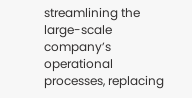streamlining the large-scale company’s operational processes, replacing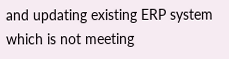and updating existing ERP system which is not meeting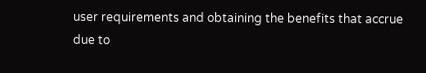user requirements and obtaining the benefits that accrue due to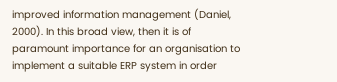improved information management (Daniel, 2000). In this broad view, then it is of paramount importance for an organisation to implement a suitable ERP system in order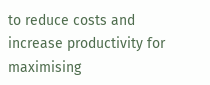to reduce costs and increase productivity for maximising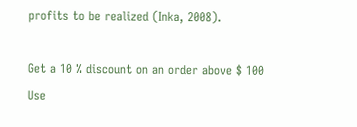profits to be realized (Inka, 2008).

Get a 10 % discount on an order above $ 100
Use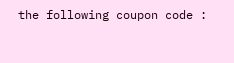the following coupon code :